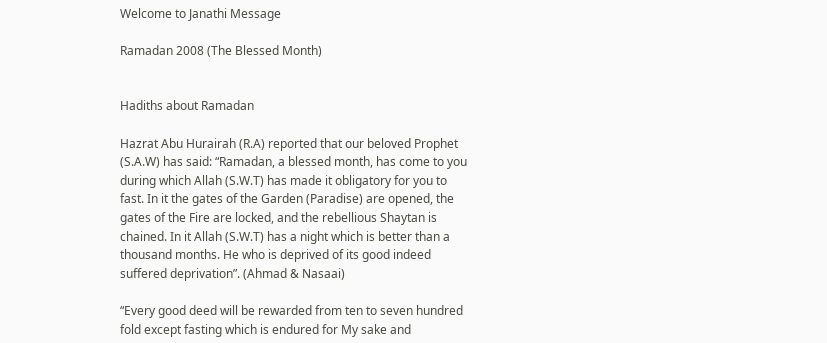Welcome to Janathi Message

Ramadan 2008 (The Blessed Month)


Hadiths about Ramadan

Hazrat Abu Hurairah (R.A) reported that our beloved Prophet (S.A.W) has said: “Ramadan, a blessed month, has come to you during which Allah (S.W.T) has made it obligatory for you to fast. In it the gates of the Garden (Paradise) are opened, the gates of the Fire are locked, and the rebellious Shaytan is chained. In it Allah (S.W.T) has a night which is better than a thousand months. He who is deprived of its good indeed suffered deprivation”. (Ahmad & Nasaai)

“Every good deed will be rewarded from ten to seven hundred fold except fasting which is endured for My sake and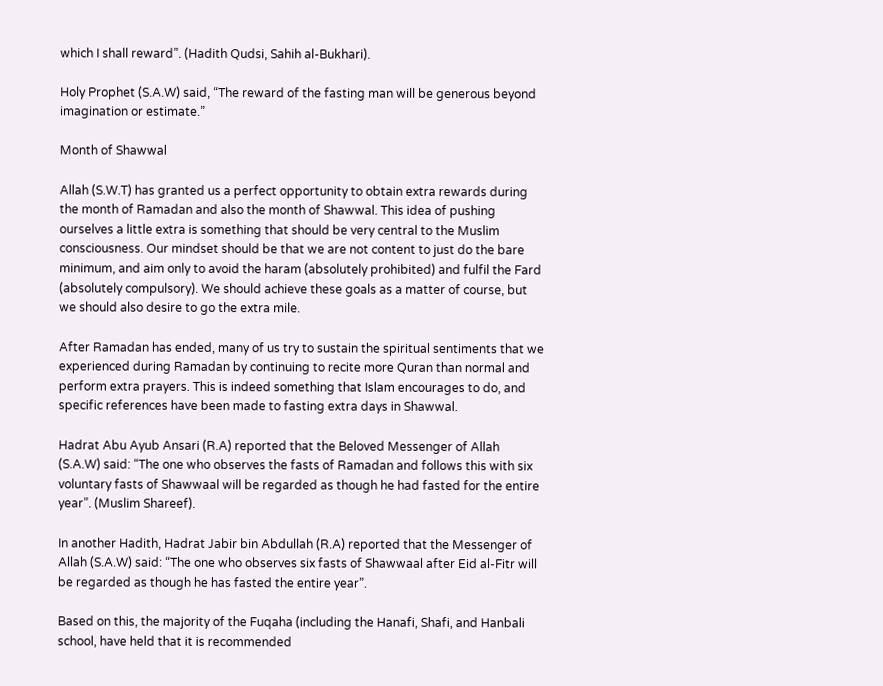which I shall reward”. (Hadith Qudsi, Sahih al-Bukhari).

Holy Prophet (S.A.W) said, “The reward of the fasting man will be generous beyond imagination or estimate.”

Month of Shawwal

Allah (S.W.T) has granted us a perfect opportunity to obtain extra rewards during the month of Ramadan and also the month of Shawwal. This idea of pushing ourselves a little extra is something that should be very central to the Muslim consciousness. Our mindset should be that we are not content to just do the bare minimum, and aim only to avoid the haram (absolutely prohibited) and fulfil the Fard (absolutely compulsory). We should achieve these goals as a matter of course, but we should also desire to go the extra mile.

After Ramadan has ended, many of us try to sustain the spiritual sentiments that we experienced during Ramadan by continuing to recite more Quran than normal and perform extra prayers. This is indeed something that Islam encourages to do, and specific references have been made to fasting extra days in Shawwal.

Hadrat Abu Ayub Ansari (R.A) reported that the Beloved Messenger of Allah (S.A.W) said: “The one who observes the fasts of Ramadan and follows this with six voluntary fasts of Shawwaal will be regarded as though he had fasted for the entire year”. (Muslim Shareef).

In another Hadith, Hadrat Jabir bin Abdullah (R.A) reported that the Messenger of Allah (S.A.W) said: “The one who observes six fasts of Shawwaal after Eid al-Fitr will be regarded as though he has fasted the entire year”.

Based on this, the majority of the Fuqaha (including the Hanafi, Shafi, and Hanbali school, have held that it is recommended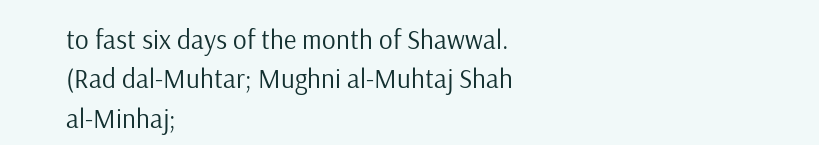to fast six days of the month of Shawwal. (Rad dal-Muhtar; Mughni al-Muhtaj Shah al-Minhaj;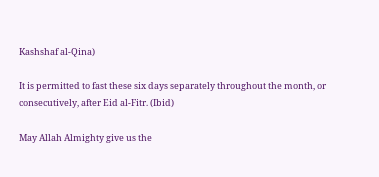Kashshaf al-Qina)

It is permitted to fast these six days separately throughout the month, or consecutively, after Eid al-Fitr. (Ibid)

May Allah Almighty give us the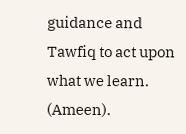guidance and Tawfiq to act upon what we learn. (Ameen).